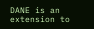DANE is an extension to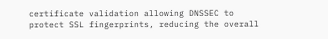certificate validation allowing DNSSEC to protect SSL fingerprints, reducing the overall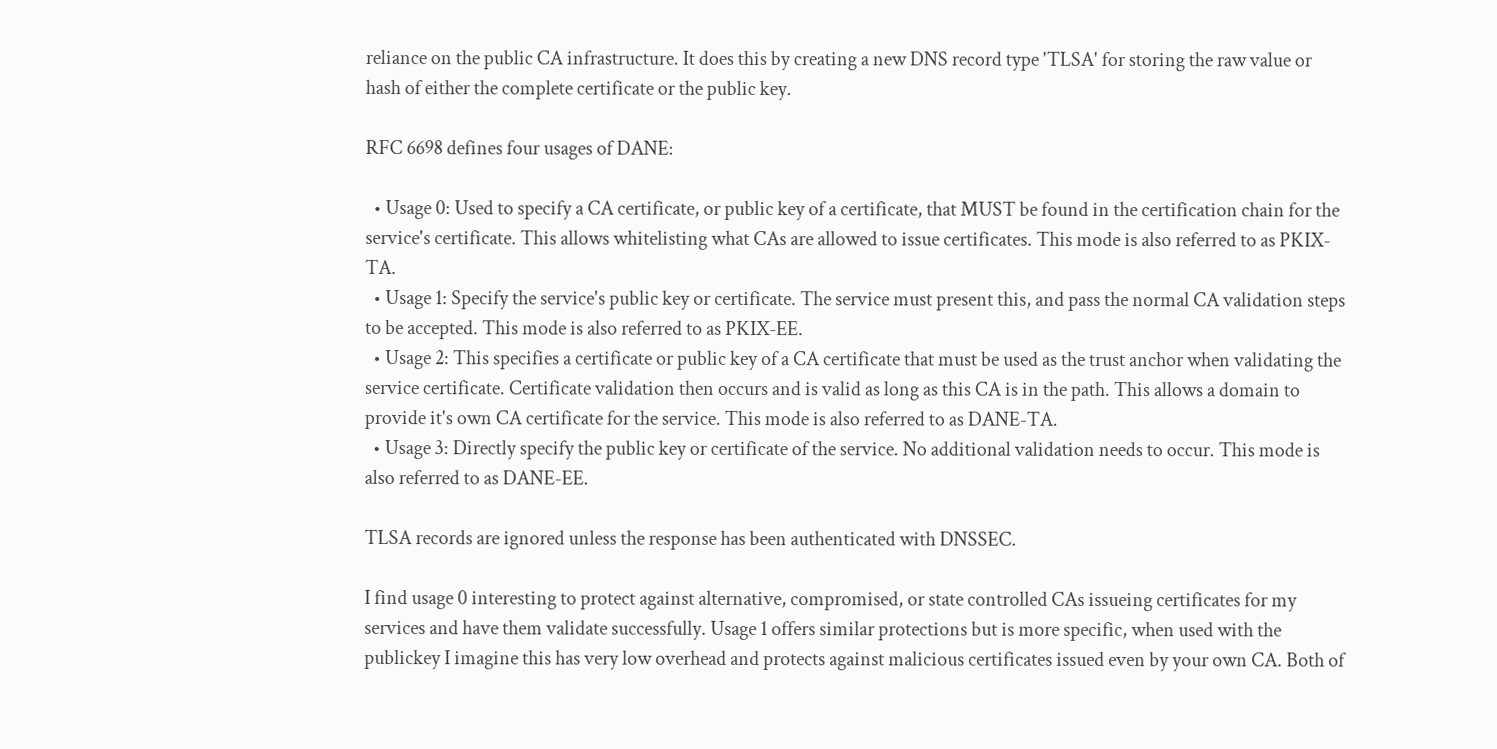reliance on the public CA infrastructure. It does this by creating a new DNS record type 'TLSA' for storing the raw value or hash of either the complete certificate or the public key.

RFC 6698 defines four usages of DANE:

  • Usage 0: Used to specify a CA certificate, or public key of a certificate, that MUST be found in the certification chain for the service's certificate. This allows whitelisting what CAs are allowed to issue certificates. This mode is also referred to as PKIX-TA.
  • Usage 1: Specify the service's public key or certificate. The service must present this, and pass the normal CA validation steps to be accepted. This mode is also referred to as PKIX-EE.
  • Usage 2: This specifies a certificate or public key of a CA certificate that must be used as the trust anchor when validating the service certificate. Certificate validation then occurs and is valid as long as this CA is in the path. This allows a domain to provide it's own CA certificate for the service. This mode is also referred to as DANE-TA.
  • Usage 3: Directly specify the public key or certificate of the service. No additional validation needs to occur. This mode is also referred to as DANE-EE.

TLSA records are ignored unless the response has been authenticated with DNSSEC.

I find usage 0 interesting to protect against alternative, compromised, or state controlled CAs issueing certificates for my services and have them validate successfully. Usage 1 offers similar protections but is more specific, when used with the publickey I imagine this has very low overhead and protects against malicious certificates issued even by your own CA. Both of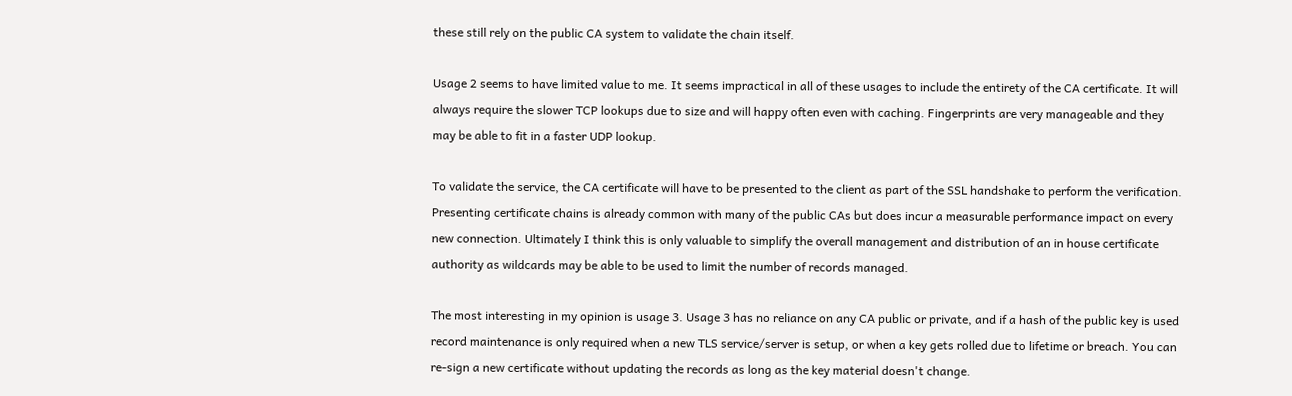these still rely on the public CA system to validate the chain itself.

Usage 2 seems to have limited value to me. It seems impractical in all of these usages to include the entirety of the CA certificate. It will always require the slower TCP lookups due to size and will happy often even with caching. Fingerprints are very manageable and they may be able to fit in a faster UDP lookup.

To validate the service, the CA certificate will have to be presented to the client as part of the SSL handshake to perform the verification. Presenting certificate chains is already common with many of the public CAs but does incur a measurable performance impact on every new connection. Ultimately I think this is only valuable to simplify the overall management and distribution of an in house certificate authority as wildcards may be able to be used to limit the number of records managed.

The most interesting in my opinion is usage 3. Usage 3 has no reliance on any CA public or private, and if a hash of the public key is used record maintenance is only required when a new TLS service/server is setup, or when a key gets rolled due to lifetime or breach. You can re-sign a new certificate without updating the records as long as the key material doesn't change.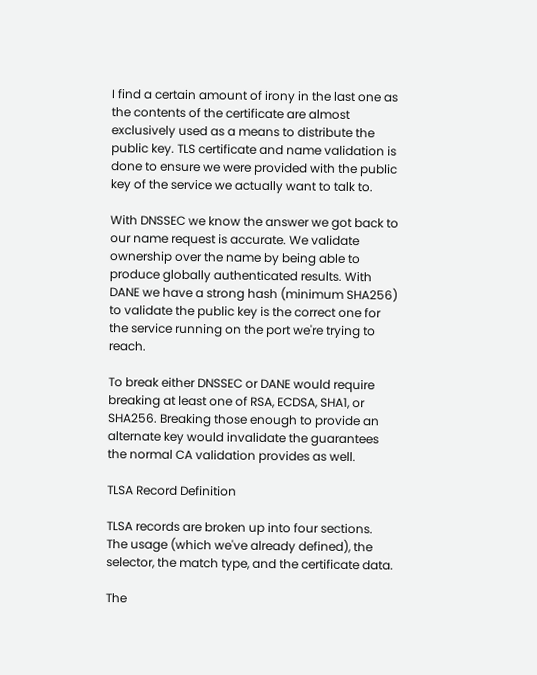I find a certain amount of irony in the last one as the contents of the certificate are almost exclusively used as a means to distribute the public key. TLS certificate and name validation is done to ensure we were provided with the public key of the service we actually want to talk to.

With DNSSEC we know the answer we got back to our name request is accurate. We validate ownership over the name by being able to produce globally authenticated results. With DANE we have a strong hash (minimum SHA256) to validate the public key is the correct one for the service running on the port we're trying to reach.

To break either DNSSEC or DANE would require breaking at least one of RSA, ECDSA, SHA1, or SHA256. Breaking those enough to provide an alternate key would invalidate the guarantees the normal CA validation provides as well.

TLSA Record Definition

TLSA records are broken up into four sections. The usage (which we've already defined), the selector, the match type, and the certificate data.

The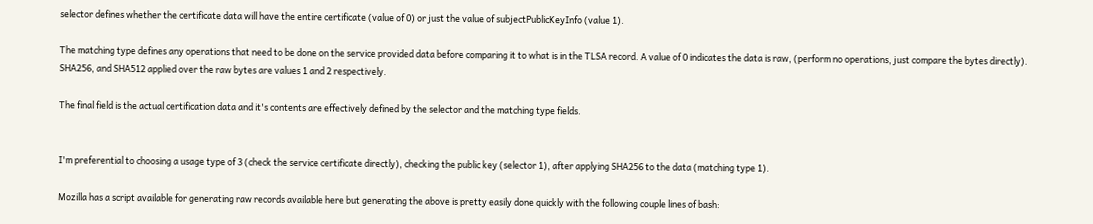selector defines whether the certificate data will have the entire certificate (value of 0) or just the value of subjectPublicKeyInfo (value 1).

The matching type defines any operations that need to be done on the service provided data before comparing it to what is in the TLSA record. A value of 0 indicates the data is raw, (perform no operations, just compare the bytes directly). SHA256, and SHA512 applied over the raw bytes are values 1 and 2 respectively.

The final field is the actual certification data and it's contents are effectively defined by the selector and the matching type fields.


I'm preferential to choosing a usage type of 3 (check the service certificate directly), checking the public key (selector 1), after applying SHA256 to the data (matching type 1).

Mozilla has a script available for generating raw records available here but generating the above is pretty easily done quickly with the following couple lines of bash: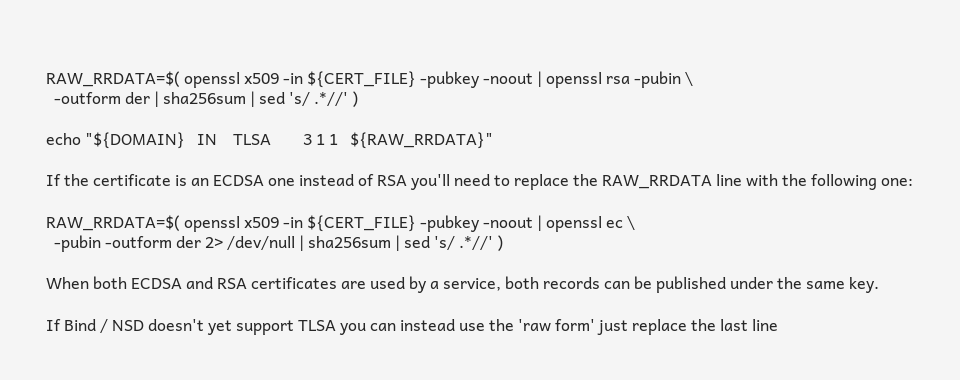RAW_RRDATA=$( openssl x509 -in ${CERT_FILE} -pubkey -noout | openssl rsa -pubin \
  -outform der | sha256sum | sed 's/ .*//' )

echo "${DOMAIN}   IN    TLSA        3 1 1   ${RAW_RRDATA}"

If the certificate is an ECDSA one instead of RSA you'll need to replace the RAW_RRDATA line with the following one:

RAW_RRDATA=$( openssl x509 -in ${CERT_FILE} -pubkey -noout | openssl ec \
  -pubin -outform der 2> /dev/null | sha256sum | sed 's/ .*//' )

When both ECDSA and RSA certificates are used by a service, both records can be published under the same key.

If Bind / NSD doesn't yet support TLSA you can instead use the 'raw form' just replace the last line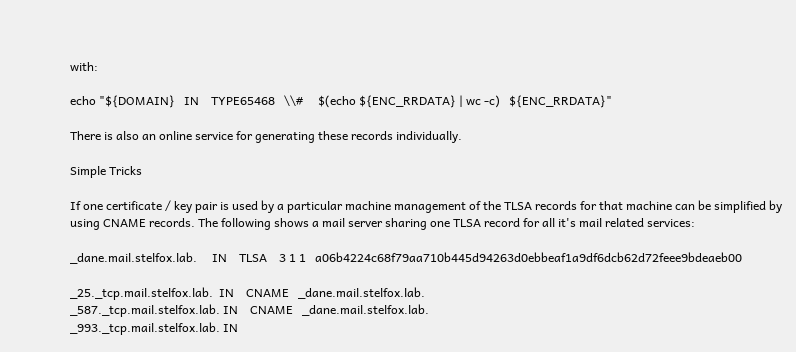with:

echo "${DOMAIN}   IN    TYPE65468   \\#     $(echo ${ENC_RRDATA} | wc -c)   ${ENC_RRDATA}"

There is also an online service for generating these records individually.

Simple Tricks

If one certificate / key pair is used by a particular machine management of the TLSA records for that machine can be simplified by using CNAME records. The following shows a mail server sharing one TLSA record for all it's mail related services:

_dane.mail.stelfox.lab.     IN    TLSA    3 1 1   a06b4224c68f79aa710b445d94263d0ebbeaf1a9df6dcb62d72feee9bdeaeb00

_25._tcp.mail.stelfox.lab.  IN    CNAME   _dane.mail.stelfox.lab.
_587._tcp.mail.stelfox.lab. IN    CNAME   _dane.mail.stelfox.lab.
_993._tcp.mail.stelfox.lab. IN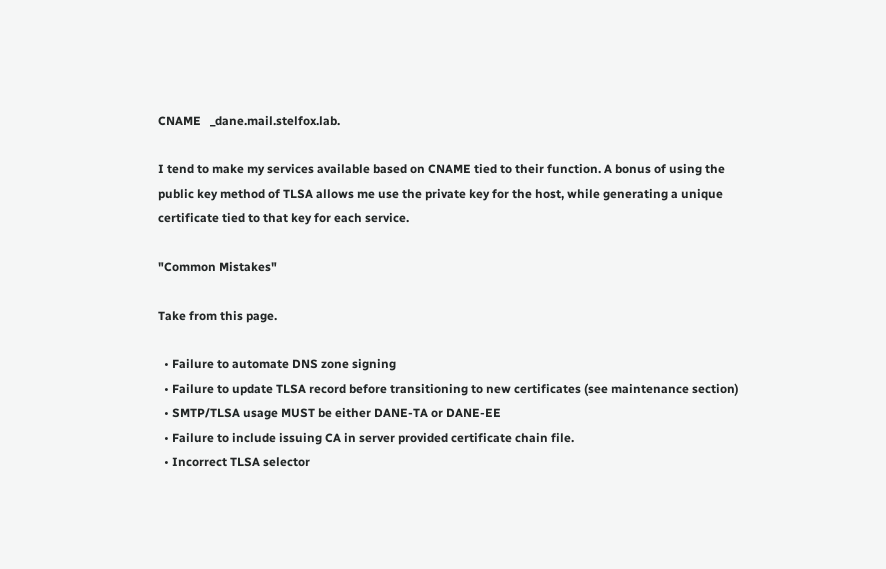CNAME   _dane.mail.stelfox.lab.

I tend to make my services available based on CNAME tied to their function. A bonus of using the public key method of TLSA allows me use the private key for the host, while generating a unique certificate tied to that key for each service.

"Common Mistakes"

Take from this page.

  • Failure to automate DNS zone signing
  • Failure to update TLSA record before transitioning to new certificates (see maintenance section)
  • SMTP/TLSA usage MUST be either DANE-TA or DANE-EE
  • Failure to include issuing CA in server provided certificate chain file.
  • Incorrect TLSA selector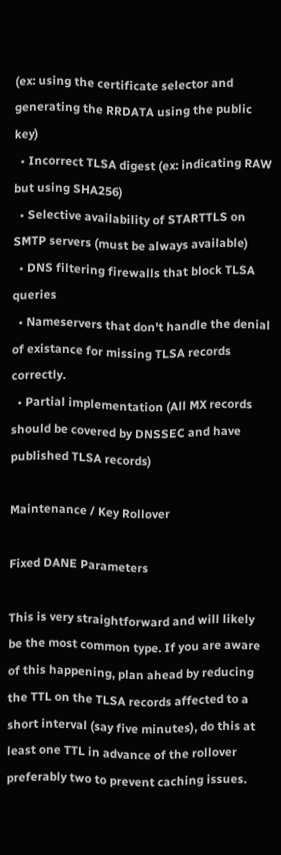(ex: using the certificate selector and generating the RRDATA using the public key)
  • Incorrect TLSA digest (ex: indicating RAW but using SHA256)
  • Selective availability of STARTTLS on SMTP servers (must be always available)
  • DNS filtering firewalls that block TLSA queries
  • Nameservers that don't handle the denial of existance for missing TLSA records correctly.
  • Partial implementation (All MX records should be covered by DNSSEC and have published TLSA records)

Maintenance / Key Rollover

Fixed DANE Parameters

This is very straightforward and will likely be the most common type. If you are aware of this happening, plan ahead by reducing the TTL on the TLSA records affected to a short interval (say five minutes), do this at least one TTL in advance of the rollover preferably two to prevent caching issues.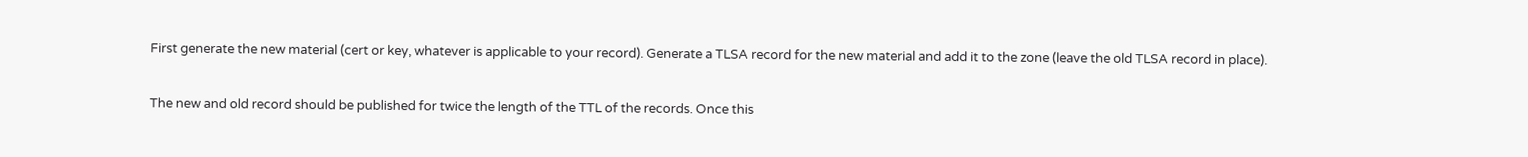First generate the new material (cert or key, whatever is applicable to your record). Generate a TLSA record for the new material and add it to the zone (leave the old TLSA record in place).

The new and old record should be published for twice the length of the TTL of the records. Once this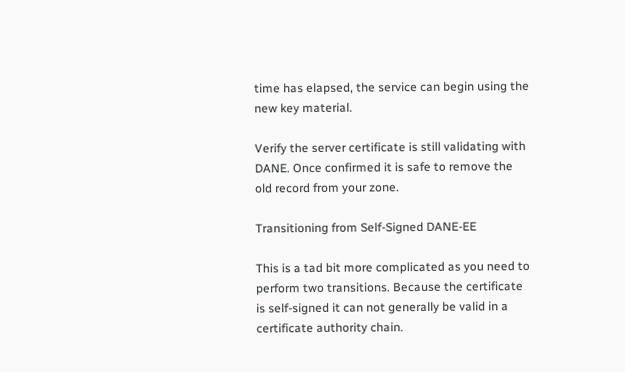time has elapsed, the service can begin using the new key material.

Verify the server certificate is still validating with DANE. Once confirmed it is safe to remove the old record from your zone.

Transitioning from Self-Signed DANE-EE

This is a tad bit more complicated as you need to perform two transitions. Because the certificate is self-signed it can not generally be valid in a certificate authority chain.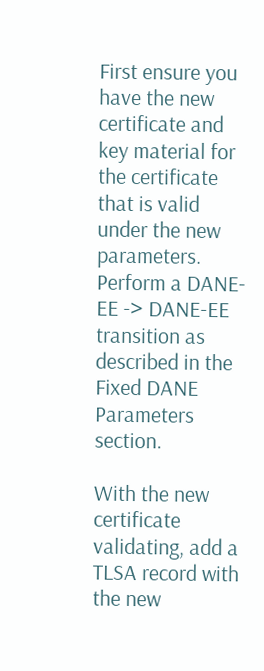First ensure you have the new certificate and key material for the certificate that is valid under the new parameters. Perform a DANE-EE -> DANE-EE transition as described in the Fixed DANE Parameters section.

With the new certificate validating, add a TLSA record with the new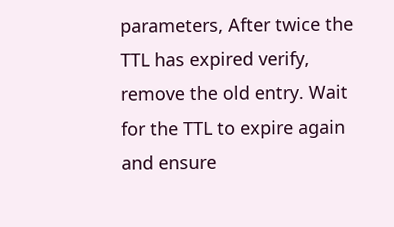parameters, After twice the TTL has expired verify, remove the old entry. Wait for the TTL to expire again and ensure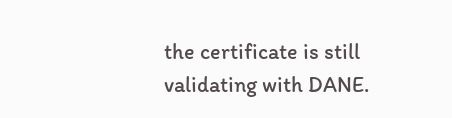the certificate is still validating with DANE.